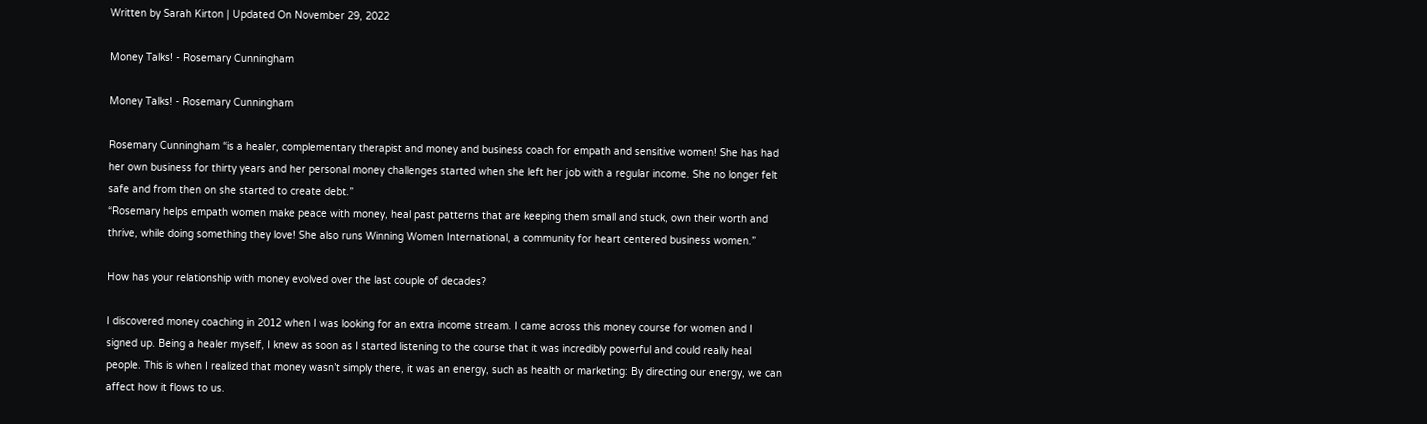Written by Sarah Kirton | Updated On November 29, 2022

Money Talks! - Rosemary Cunningham

Money Talks! - Rosemary Cunningham

Rosemary Cunningham “is a healer, complementary therapist and money and business coach for empath and sensitive women! She has had her own business for thirty years and her personal money challenges started when she left her job with a regular income. She no longer felt safe and from then on she started to create debt.”
“Rosemary helps empath women make peace with money, heal past patterns that are keeping them small and stuck, own their worth and thrive, while doing something they love! She also runs Winning Women International, a community for heart centered business women.”

How has your relationship with money evolved over the last couple of decades?

I discovered money coaching in 2012 when I was looking for an extra income stream. I came across this money course for women and I signed up. Being a healer myself, I knew as soon as I started listening to the course that it was incredibly powerful and could really heal people. This is when I realized that money wasn’t simply there, it was an energy, such as health or marketing: By directing our energy, we can affect how it flows to us.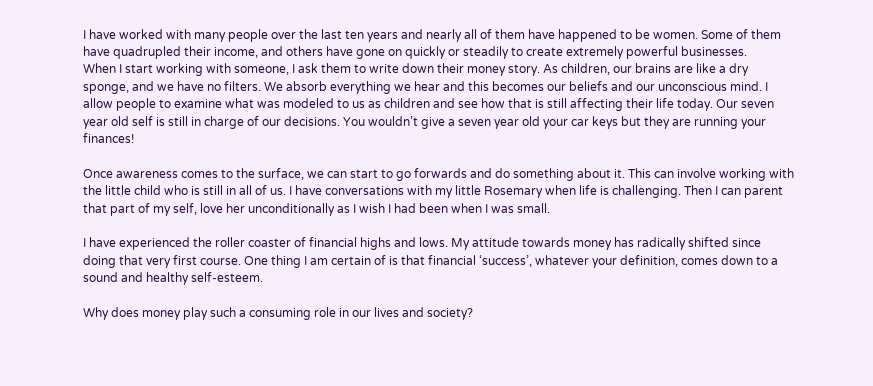I have worked with many people over the last ten years and nearly all of them have happened to be women. Some of them have quadrupled their income, and others have gone on quickly or steadily to create extremely powerful businesses.
When I start working with someone, I ask them to write down their money story. As children, our brains are like a dry sponge, and we have no filters. We absorb everything we hear and this becomes our beliefs and our unconscious mind. I allow people to examine what was modeled to us as children and see how that is still affecting their life today. Our seven year old self is still in charge of our decisions. You wouldn’t give a seven year old your car keys but they are running your finances!

Once awareness comes to the surface, we can start to go forwards and do something about it. This can involve working with the little child who is still in all of us. I have conversations with my little Rosemary when life is challenging. Then I can parent that part of my self, love her unconditionally as I wish I had been when I was small.

I have experienced the roller coaster of financial highs and lows. My attitude towards money has radically shifted since doing that very first course. One thing I am certain of is that financial ‘success’, whatever your definition, comes down to a sound and healthy self-esteem.

Why does money play such a consuming role in our lives and society?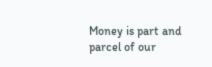Money is part and parcel of our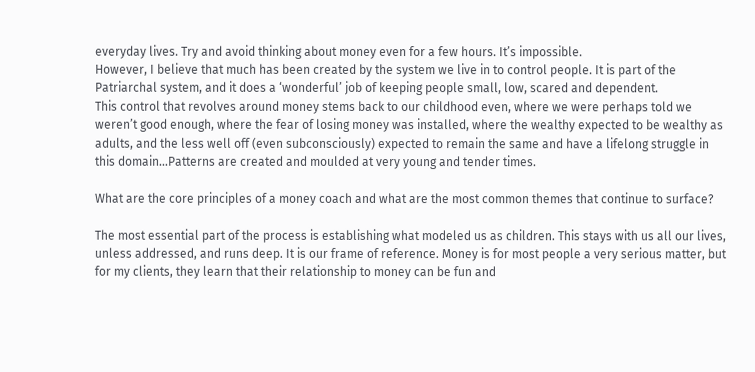everyday lives. Try and avoid thinking about money even for a few hours. It’s impossible.
However, I believe that much has been created by the system we live in to control people. It is part of the Patriarchal system, and it does a ‘wonderful’ job of keeping people small, low, scared and dependent.
This control that revolves around money stems back to our childhood even, where we were perhaps told we weren’t good enough, where the fear of losing money was installed, where the wealthy expected to be wealthy as adults, and the less well off (even subconsciously) expected to remain the same and have a lifelong struggle in this domain…Patterns are created and moulded at very young and tender times.

What are the core principles of a money coach and what are the most common themes that continue to surface?

The most essential part of the process is establishing what modeled us as children. This stays with us all our lives, unless addressed, and runs deep. It is our frame of reference. Money is for most people a very serious matter, but for my clients, they learn that their relationship to money can be fun and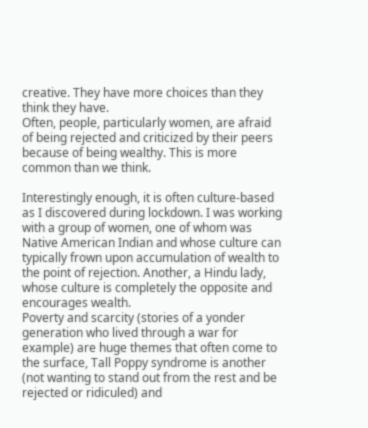creative. They have more choices than they think they have.
Often, people, particularly women, are afraid of being rejected and criticized by their peers because of being wealthy. This is more common than we think.

Interestingly enough, it is often culture-based as I discovered during lockdown. I was working with a group of women, one of whom was Native American Indian and whose culture can typically frown upon accumulation of wealth to the point of rejection. Another, a Hindu lady, whose culture is completely the opposite and encourages wealth.
Poverty and scarcity (stories of a yonder generation who lived through a war for example) are huge themes that often come to the surface, Tall Poppy syndrome is another (not wanting to stand out from the rest and be rejected or ridiculed) and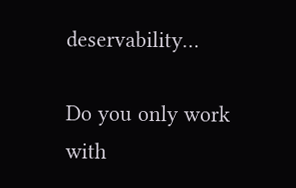deservability…

Do you only work with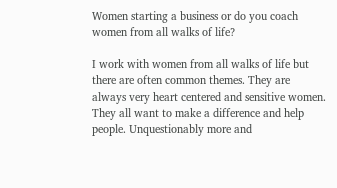Women starting a business or do you coach women from all walks of life?

I work with women from all walks of life but there are often common themes. They are always very heart centered and sensitive women. They all want to make a difference and help people. Unquestionably more and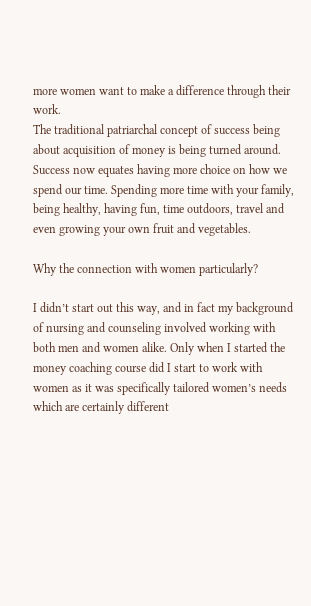more women want to make a difference through their work.
The traditional patriarchal concept of success being about acquisition of money is being turned around. Success now equates having more choice on how we spend our time. Spending more time with your family, being healthy, having fun, time outdoors, travel and even growing your own fruit and vegetables.

Why the connection with women particularly?

I didn’t start out this way, and in fact my background of nursing and counseling involved working with both men and women alike. Only when I started the money coaching course did I start to work with women as it was specifically tailored women’s needs which are certainly different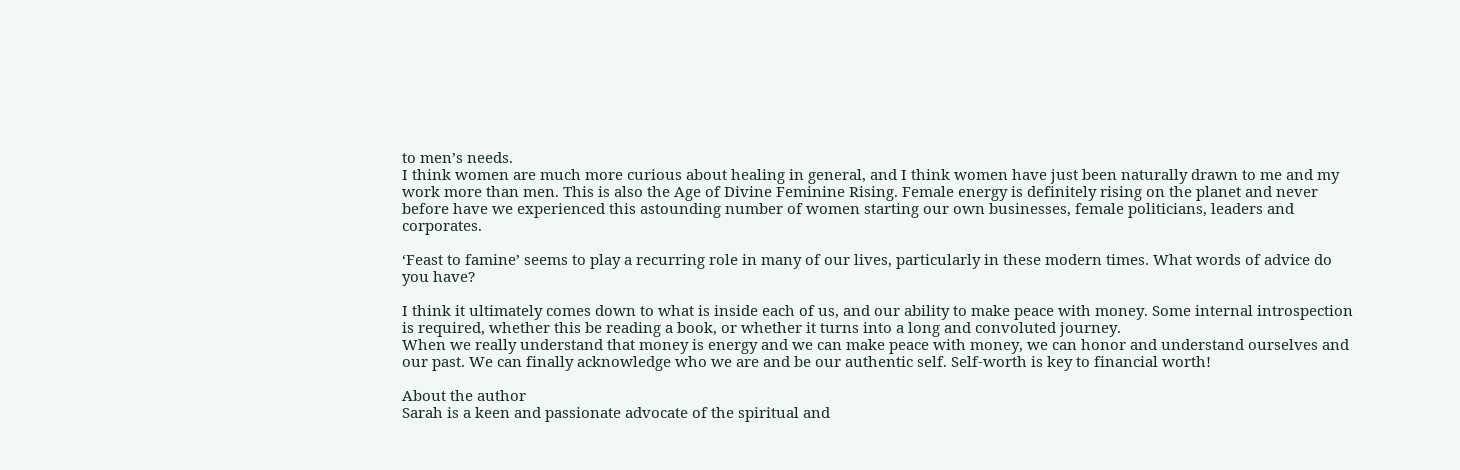to men’s needs.
I think women are much more curious about healing in general, and I think women have just been naturally drawn to me and my work more than men. This is also the Age of Divine Feminine Rising. Female energy is definitely rising on the planet and never before have we experienced this astounding number of women starting our own businesses, female politicians, leaders and corporates.

‘Feast to famine’ seems to play a recurring role in many of our lives, particularly in these modern times. What words of advice do you have?

I think it ultimately comes down to what is inside each of us, and our ability to make peace with money. Some internal introspection is required, whether this be reading a book, or whether it turns into a long and convoluted journey.
When we really understand that money is energy and we can make peace with money, we can honor and understand ourselves and our past. We can finally acknowledge who we are and be our authentic self. Self-worth is key to financial worth!

About the author
Sarah is a keen and passionate advocate of the spiritual and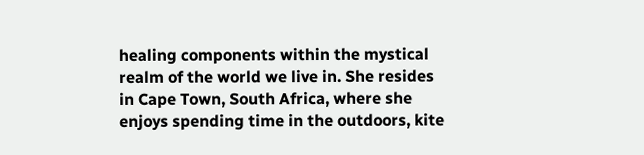healing components within the mystical realm of the world we live in. She resides in Cape Town, South Africa, where she enjoys spending time in the outdoors, kite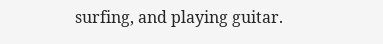surfing, and playing guitar.